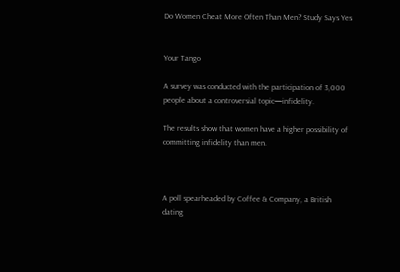Do Women Cheat More Often Than Men? Study Says Yes


Your Tango

A survey was conducted with the participation of 3,000 people about a controversial topic—infidelity.

The results show that women have a higher possibility of committing infidelity than men.



A poll spearheaded by Coffee & Company, a British dating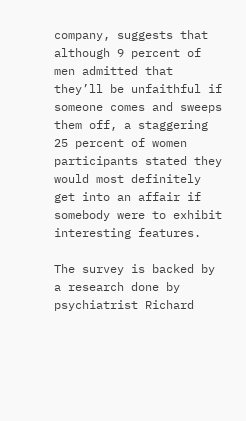company, suggests that although 9 percent of men admitted that they’ll be unfaithful if someone comes and sweeps them off, a staggering 25 percent of women participants stated they would most definitely get into an affair if somebody were to exhibit interesting features.

The survey is backed by a research done by psychiatrist Richard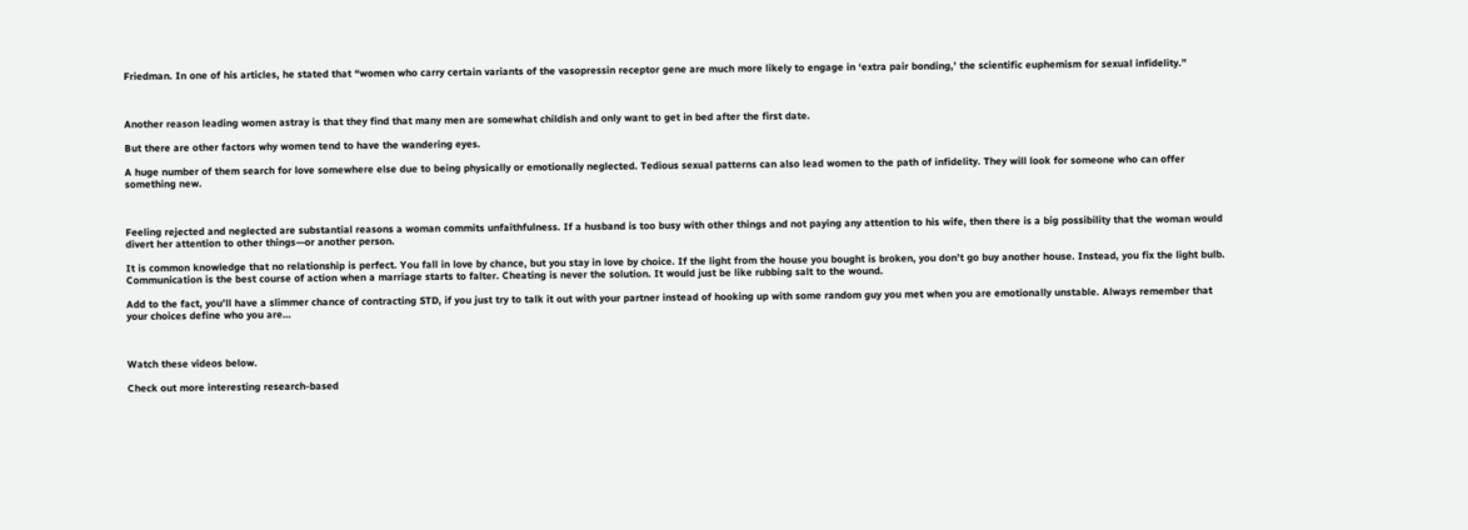Friedman. In one of his articles, he stated that “women who carry certain variants of the vasopressin receptor gene are much more likely to engage in ‘extra pair bonding,’ the scientific euphemism for sexual infidelity.”



Another reason leading women astray is that they find that many men are somewhat childish and only want to get in bed after the first date.

But there are other factors why women tend to have the wandering eyes.

A huge number of them search for love somewhere else due to being physically or emotionally neglected. Tedious sexual patterns can also lead women to the path of infidelity. They will look for someone who can offer something new.



Feeling rejected and neglected are substantial reasons a woman commits unfaithfulness. If a husband is too busy with other things and not paying any attention to his wife, then there is a big possibility that the woman would divert her attention to other things—or another person.

It is common knowledge that no relationship is perfect. You fall in love by chance, but you stay in love by choice. If the light from the house you bought is broken, you don’t go buy another house. Instead, you fix the light bulb. Communication is the best course of action when a marriage starts to falter. Cheating is never the solution. It would just be like rubbing salt to the wound.

Add to the fact, you’ll have a slimmer chance of contracting STD, if you just try to talk it out with your partner instead of hooking up with some random guy you met when you are emotionally unstable. Always remember that your choices define who you are…



Watch these videos below.

Check out more interesting research-based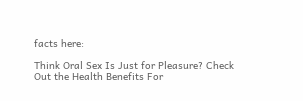facts here:

Think Oral Sex Is Just for Pleasure? Check Out the Health Benefits For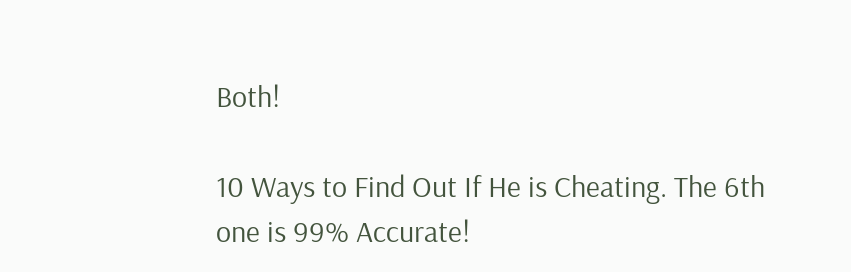Both!

10 Ways to Find Out If He is Cheating. The 6th one is 99% Accurate!